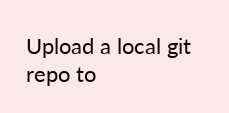Upload a local git repo to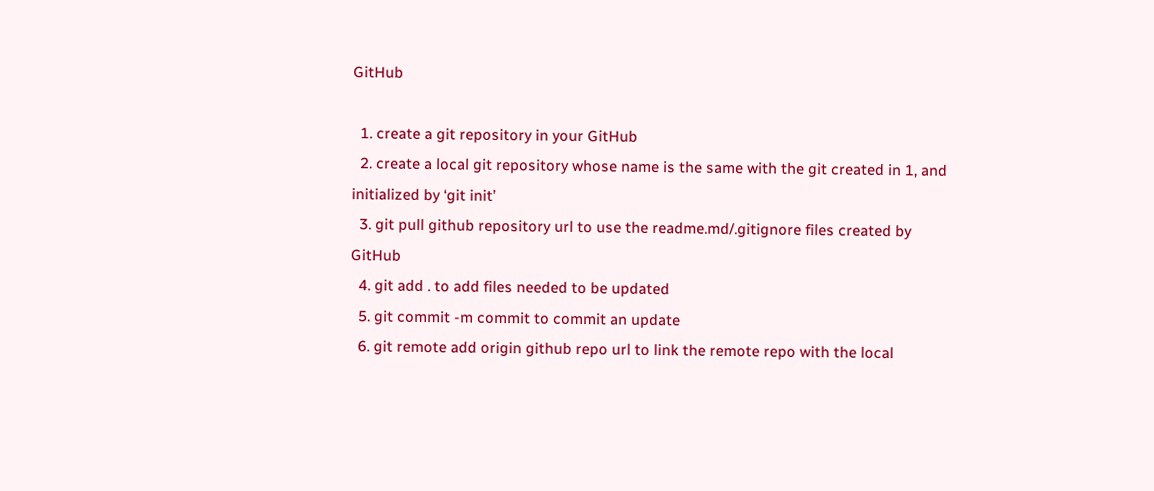GitHub

  1. create a git repository in your GitHub
  2. create a local git repository whose name is the same with the git created in 1, and initialized by ‘git init’
  3. git pull github repository url to use the readme.md/.gitignore files created by GitHub
  4. git add . to add files needed to be updated
  5. git commit -m commit to commit an update
  6. git remote add origin github repo url to link the remote repo with the local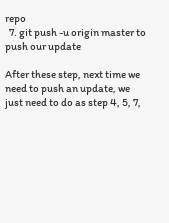repo
  7. git push -u origin master to push our update

After these step, next time we need to push an update, we just need to do as step 4, 5, 7,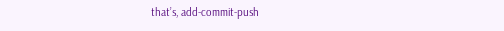that’s, add-commit-push